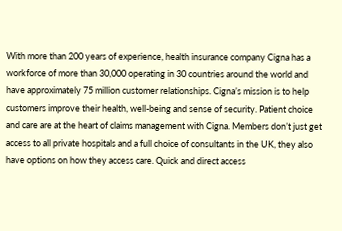With more than 200 years of experience, health insurance company Cigna has a workforce of more than 30,000 operating in 30 countries around the world and have approximately 75 million customer relationships. Cigna’s mission is to help customers improve their health, well-being and sense of security. Patient choice and care are at the heart of claims management with Cigna. Members don’t just get access to all private hospitals and a full choice of consultants in the UK, they also have options on how they access care. Quick and direct access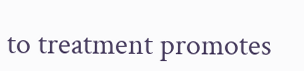to treatment promotes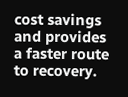cost savings and provides a faster route to recovery.